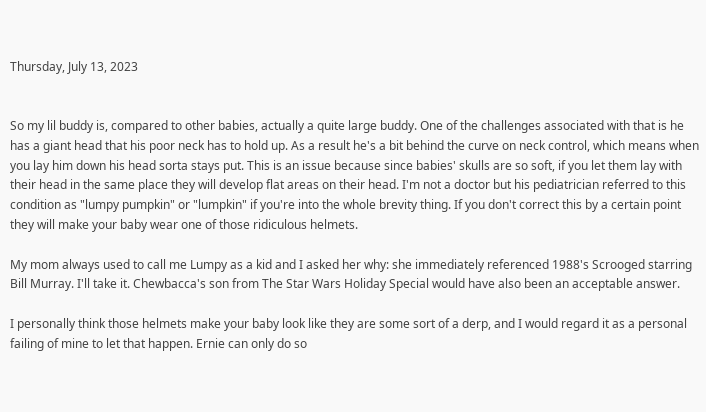Thursday, July 13, 2023


So my lil buddy is, compared to other babies, actually a quite large buddy. One of the challenges associated with that is he has a giant head that his poor neck has to hold up. As a result he's a bit behind the curve on neck control, which means when you lay him down his head sorta stays put. This is an issue because since babies' skulls are so soft, if you let them lay with their head in the same place they will develop flat areas on their head. I'm not a doctor but his pediatrician referred to this condition as "lumpy pumpkin" or "lumpkin" if you're into the whole brevity thing. If you don't correct this by a certain point they will make your baby wear one of those ridiculous helmets.

My mom always used to call me Lumpy as a kid and I asked her why: she immediately referenced 1988's Scrooged starring Bill Murray. I'll take it. Chewbacca's son from The Star Wars Holiday Special would have also been an acceptable answer.

I personally think those helmets make your baby look like they are some sort of a derp, and I would regard it as a personal failing of mine to let that happen. Ernie can only do so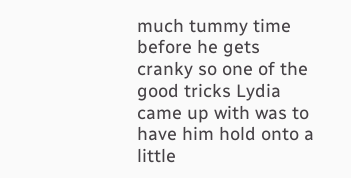much tummy time before he gets cranky so one of the good tricks Lydia came up with was to have him hold onto a little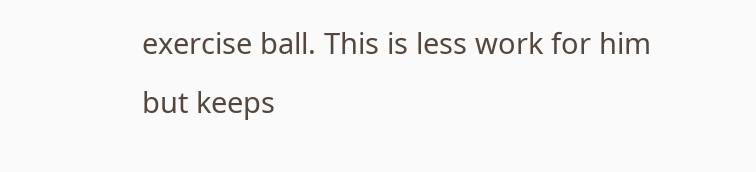exercise ball. This is less work for him but keeps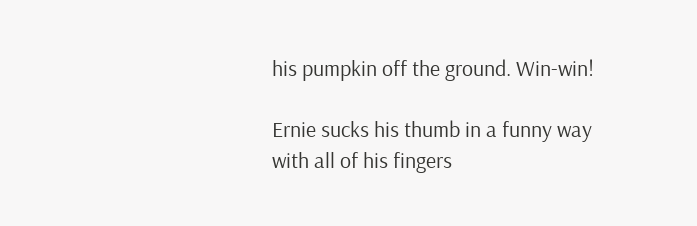his pumpkin off the ground. Win-win!

Ernie sucks his thumb in a funny way with all of his fingers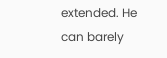extended. He can barely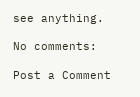see anything.

No comments:

Post a Comment